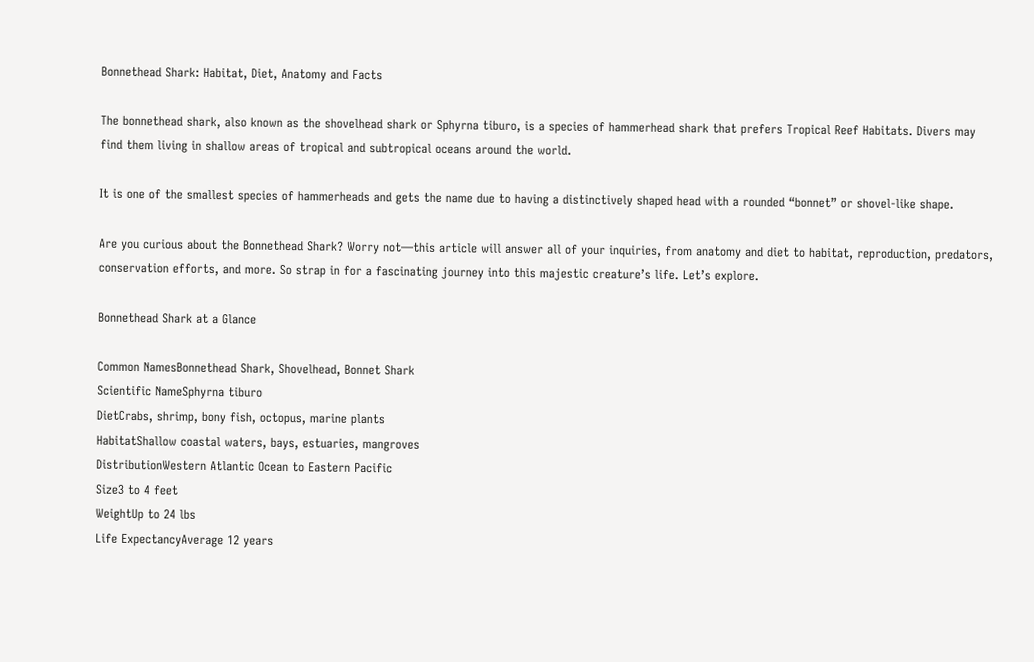Bonnethead Shark: Habitat, Diet, Anatomy and Facts

The bonnethead shark, also known as the shovelhead shark or Sphyrna tiburo, is a species of hammerhead shark that prefers Tropical Reef Habitats. Divers may find them living in shallow areas of tropical and subtropical oceans around the world.

It is one of the smallest species of hammerheads and gets the name due to having a distinctively shaped head with a rounded “bonnet” or shovel-like shape.

Are you curious about the Bonnethead Shark? Worry not—this article will answer all of your inquiries, from anatomy and diet to habitat, reproduction, predators, conservation efforts, and more. So strap in for a fascinating journey into this majestic creature’s life. Let’s explore.

Bonnethead Shark at a Glance

Common NamesBonnethead Shark, Shovelhead, Bonnet Shark
Scientific NameSphyrna tiburo
DietCrabs, shrimp, bony fish, octopus, marine plants
HabitatShallow coastal waters, bays, estuaries, mangroves
DistributionWestern Atlantic Ocean to Eastern Pacific
Size3 to 4 feet
WeightUp to 24 lbs
Life ExpectancyAverage 12 years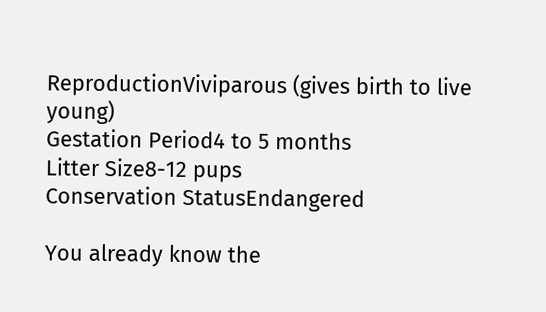ReproductionViviparous (gives birth to live young)
Gestation Period4 to 5 months
Litter Size8-12 pups
Conservation StatusEndangered

You already know the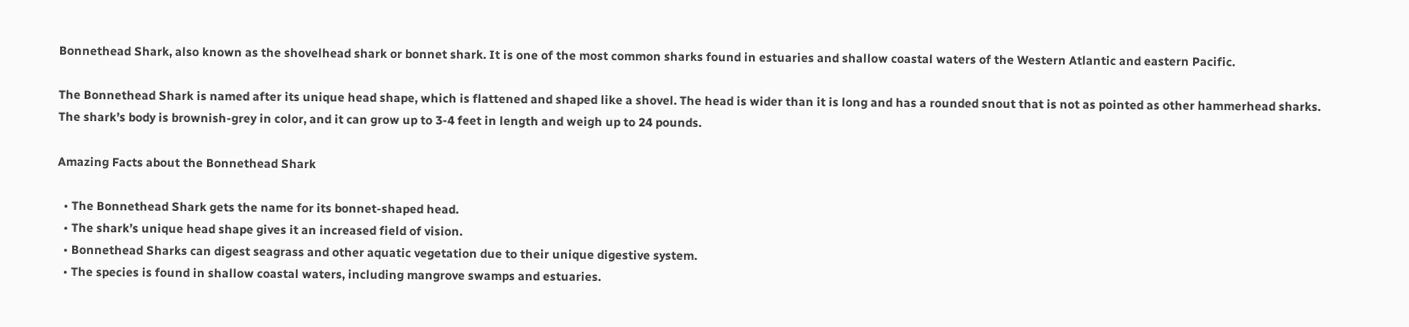Bonnethead Shark, also known as the shovelhead shark or bonnet shark. It is one of the most common sharks found in estuaries and shallow coastal waters of the Western Atlantic and eastern Pacific.

The Bonnethead Shark is named after its unique head shape, which is flattened and shaped like a shovel. The head is wider than it is long and has a rounded snout that is not as pointed as other hammerhead sharks. The shark’s body is brownish-grey in color, and it can grow up to 3-4 feet in length and weigh up to 24 pounds.

Amazing Facts about the Bonnethead Shark

  • The Bonnethead Shark gets the name for its bonnet-shaped head.
  • The shark’s unique head shape gives it an increased field of vision.
  • Bonnethead Sharks can digest seagrass and other aquatic vegetation due to their unique digestive system.
  • The species is found in shallow coastal waters, including mangrove swamps and estuaries.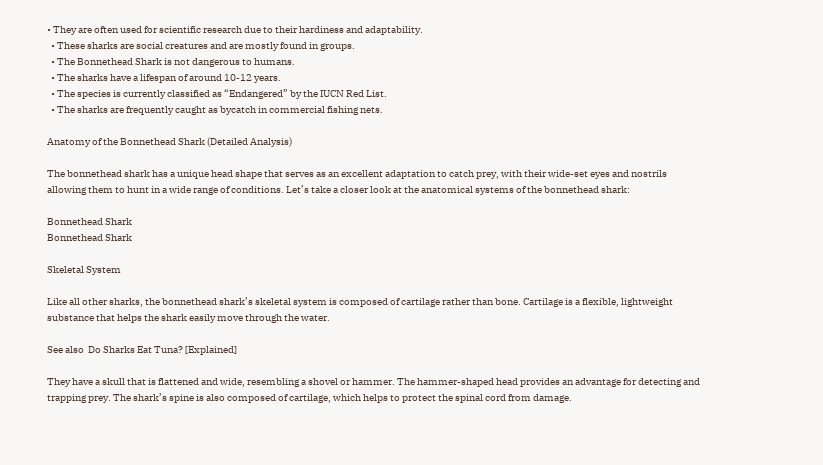• They are often used for scientific research due to their hardiness and adaptability.
  • These sharks are social creatures and are mostly found in groups.
  • The Bonnethead Shark is not dangerous to humans.
  • The sharks have a lifespan of around 10-12 years.
  • The species is currently classified as “Endangered” by the IUCN Red List.
  • The sharks are frequently caught as bycatch in commercial fishing nets.

Anatomy of the Bonnethead Shark (Detailed Analysis)

The bonnethead shark has a unique head shape that serves as an excellent adaptation to catch prey, with their wide-set eyes and nostrils allowing them to hunt in a wide range of conditions. Let’s take a closer look at the anatomical systems of the bonnethead shark:

Bonnethead Shark
Bonnethead Shark

Skeletal System

Like all other sharks, the bonnethead shark’s skeletal system is composed of cartilage rather than bone. Cartilage is a flexible, lightweight substance that helps the shark easily move through the water.

See also  Do Sharks Eat Tuna? [Explained]

They have a skull that is flattened and wide, resembling a shovel or hammer. The hammer-shaped head provides an advantage for detecting and trapping prey. The shark’s spine is also composed of cartilage, which helps to protect the spinal cord from damage.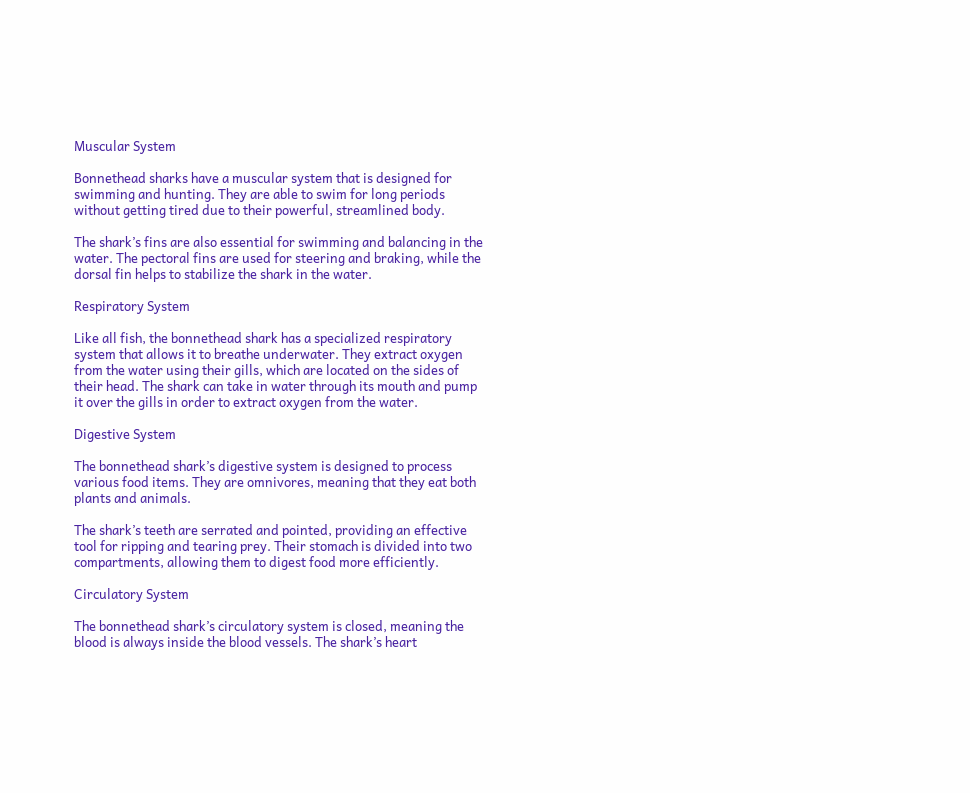Muscular System

Bonnethead sharks have a muscular system that is designed for swimming and hunting. They are able to swim for long periods without getting tired due to their powerful, streamlined body.

The shark’s fins are also essential for swimming and balancing in the water. The pectoral fins are used for steering and braking, while the dorsal fin helps to stabilize the shark in the water.

Respiratory System

Like all fish, the bonnethead shark has a specialized respiratory system that allows it to breathe underwater. They extract oxygen from the water using their gills, which are located on the sides of their head. The shark can take in water through its mouth and pump it over the gills in order to extract oxygen from the water.

Digestive System

The bonnethead shark’s digestive system is designed to process various food items. They are omnivores, meaning that they eat both plants and animals.

The shark’s teeth are serrated and pointed, providing an effective tool for ripping and tearing prey. Their stomach is divided into two compartments, allowing them to digest food more efficiently.

Circulatory System

The bonnethead shark’s circulatory system is closed, meaning the blood is always inside the blood vessels. The shark’s heart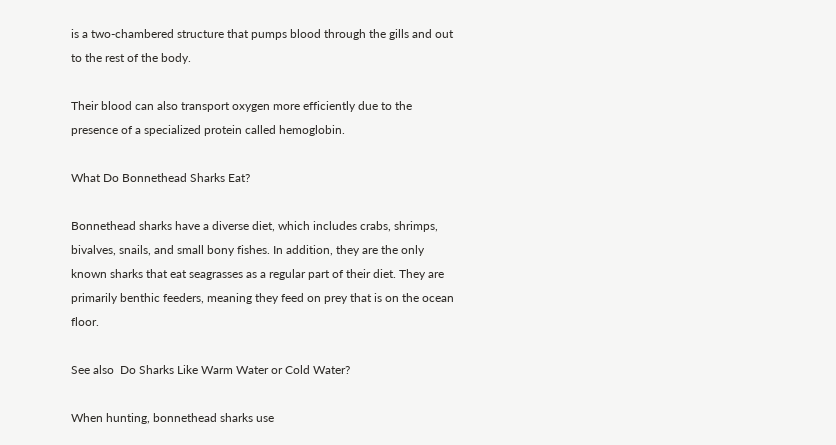is a two-chambered structure that pumps blood through the gills and out to the rest of the body.

Their blood can also transport oxygen more efficiently due to the presence of a specialized protein called hemoglobin.

What Do Bonnethead Sharks Eat?

Bonnethead sharks have a diverse diet, which includes crabs, shrimps, bivalves, snails, and small bony fishes. In addition, they are the only known sharks that eat seagrasses as a regular part of their diet. They are primarily benthic feeders, meaning they feed on prey that is on the ocean floor.

See also  Do Sharks Like Warm Water or Cold Water?

When hunting, bonnethead sharks use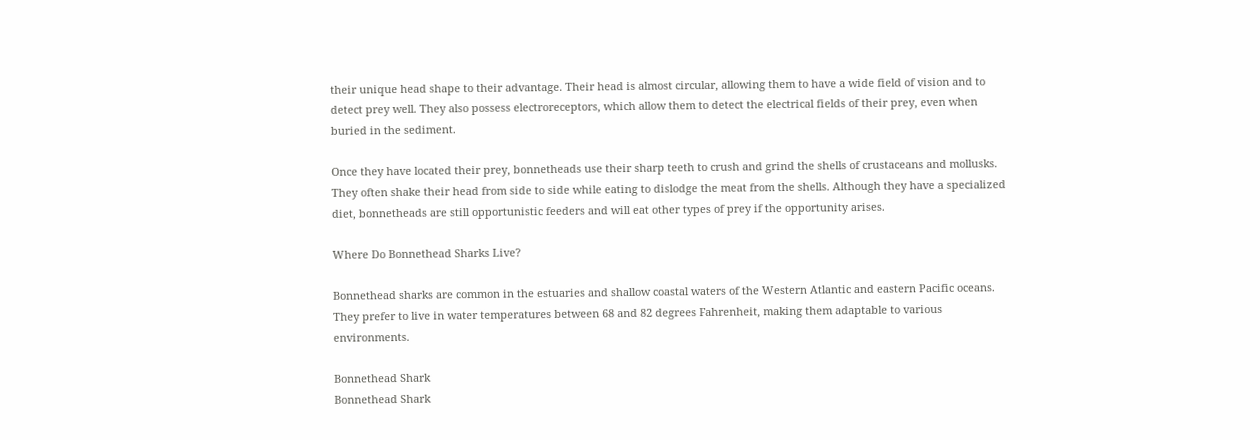their unique head shape to their advantage. Their head is almost circular, allowing them to have a wide field of vision and to detect prey well. They also possess electroreceptors, which allow them to detect the electrical fields of their prey, even when buried in the sediment.

Once they have located their prey, bonnetheads use their sharp teeth to crush and grind the shells of crustaceans and mollusks. They often shake their head from side to side while eating to dislodge the meat from the shells. Although they have a specialized diet, bonnetheads are still opportunistic feeders and will eat other types of prey if the opportunity arises.

Where Do Bonnethead Sharks Live?

Bonnethead sharks are common in the estuaries and shallow coastal waters of the Western Atlantic and eastern Pacific oceans. They prefer to live in water temperatures between 68 and 82 degrees Fahrenheit, making them adaptable to various environments.

Bonnethead Shark
Bonnethead Shark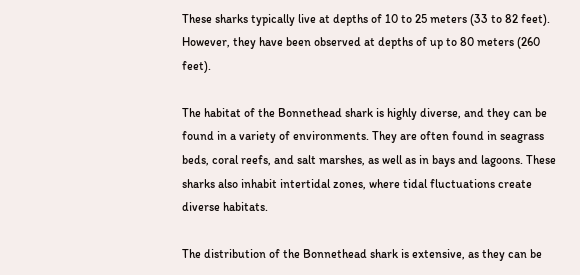These sharks typically live at depths of 10 to 25 meters (33 to 82 feet). However, they have been observed at depths of up to 80 meters (260 feet).

The habitat of the Bonnethead shark is highly diverse, and they can be found in a variety of environments. They are often found in seagrass beds, coral reefs, and salt marshes, as well as in bays and lagoons. These sharks also inhabit intertidal zones, where tidal fluctuations create diverse habitats.

The distribution of the Bonnethead shark is extensive, as they can be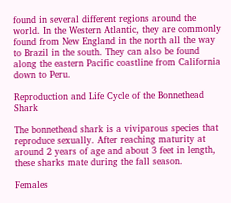found in several different regions around the world. In the Western Atlantic, they are commonly found from New England in the north all the way to Brazil in the south. They can also be found along the eastern Pacific coastline from California down to Peru.

Reproduction and Life Cycle of the Bonnethead Shark

The bonnethead shark is a viviparous species that reproduce sexually. After reaching maturity at around 2 years of age and about 3 feet in length, these sharks mate during the fall season.

Females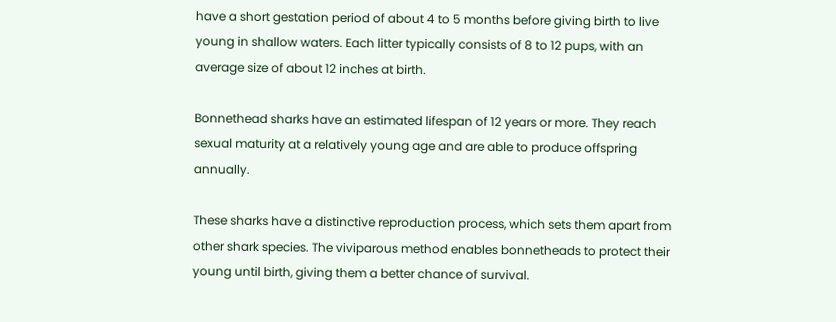have a short gestation period of about 4 to 5 months before giving birth to live young in shallow waters. Each litter typically consists of 8 to 12 pups, with an average size of about 12 inches at birth.

Bonnethead sharks have an estimated lifespan of 12 years or more. They reach sexual maturity at a relatively young age and are able to produce offspring annually.

These sharks have a distinctive reproduction process, which sets them apart from other shark species. The viviparous method enables bonnetheads to protect their young until birth, giving them a better chance of survival.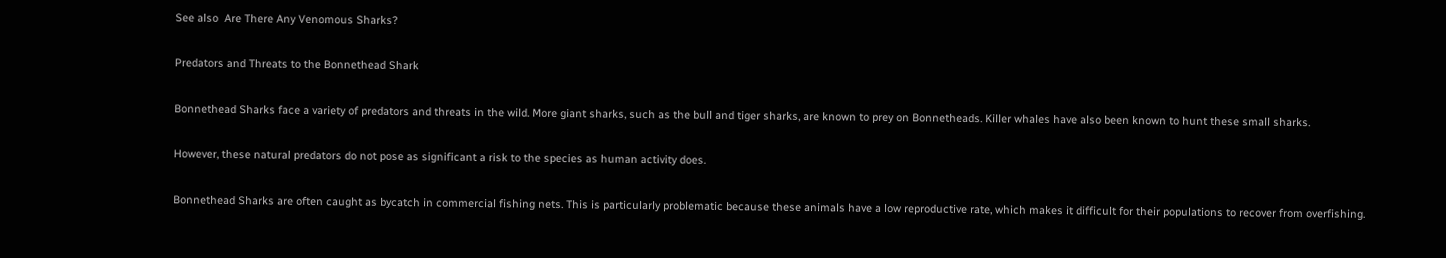See also  Are There Any Venomous Sharks?

Predators and Threats to the Bonnethead Shark

Bonnethead Sharks face a variety of predators and threats in the wild. More giant sharks, such as the bull and tiger sharks, are known to prey on Bonnetheads. Killer whales have also been known to hunt these small sharks.

However, these natural predators do not pose as significant a risk to the species as human activity does.

Bonnethead Sharks are often caught as bycatch in commercial fishing nets. This is particularly problematic because these animals have a low reproductive rate, which makes it difficult for their populations to recover from overfishing.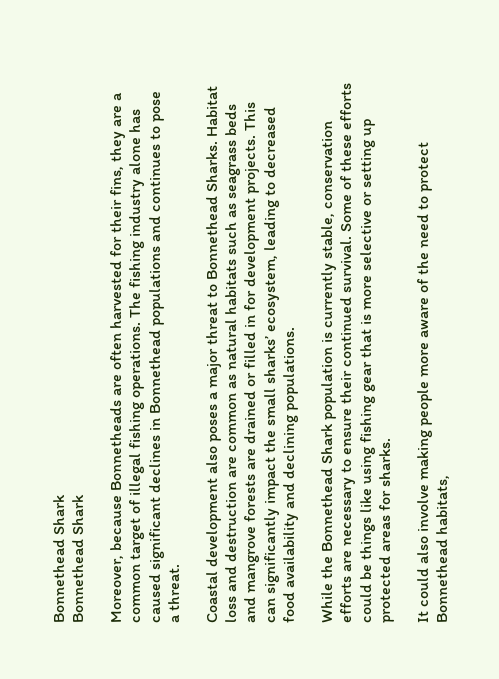Bonnethead Shark
Bonnethead Shark

Moreover, because Bonnetheads are often harvested for their fins, they are a common target of illegal fishing operations. The fishing industry alone has caused significant declines in Bonnethead populations and continues to pose a threat.

Coastal development also poses a major threat to Bonnethead Sharks. Habitat loss and destruction are common as natural habitats such as seagrass beds and mangrove forests are drained or filled in for development projects. This can significantly impact the small sharks’ ecosystem, leading to decreased food availability and declining populations.

While the Bonnethead Shark population is currently stable, conservation efforts are necessary to ensure their continued survival. Some of these efforts could be things like using fishing gear that is more selective or setting up protected areas for sharks.

It could also involve making people more aware of the need to protect Bonnethead habitats,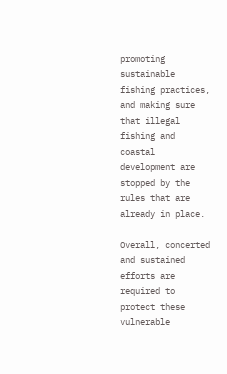promoting sustainable fishing practices, and making sure that illegal fishing and coastal development are stopped by the rules that are already in place.

Overall, concerted and sustained efforts are required to protect these vulnerable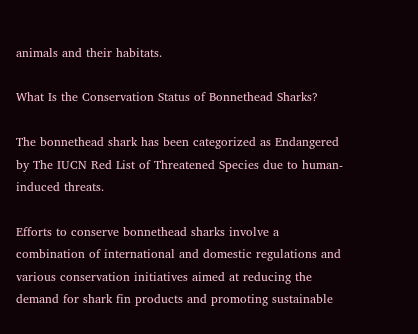animals and their habitats.

What Is the Conservation Status of Bonnethead Sharks?

The bonnethead shark has been categorized as Endangered by The IUCN Red List of Threatened Species due to human-induced threats.

Efforts to conserve bonnethead sharks involve a combination of international and domestic regulations and various conservation initiatives aimed at reducing the demand for shark fin products and promoting sustainable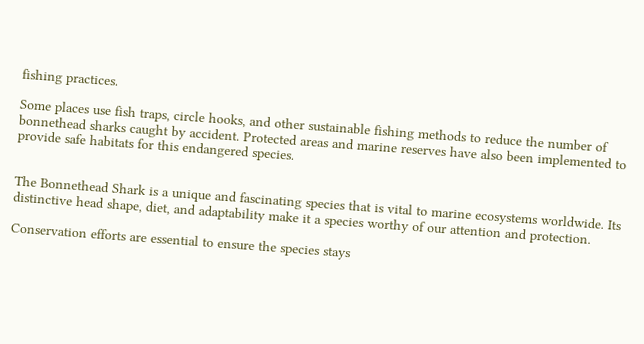fishing practices.

Some places use fish traps, circle hooks, and other sustainable fishing methods to reduce the number of bonnethead sharks caught by accident. Protected areas and marine reserves have also been implemented to provide safe habitats for this endangered species.


The Bonnethead Shark is a unique and fascinating species that is vital to marine ecosystems worldwide. Its distinctive head shape, diet, and adaptability make it a species worthy of our attention and protection.

Conservation efforts are essential to ensure the species stays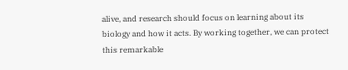alive, and research should focus on learning about its biology and how it acts. By working together, we can protect this remarkable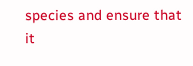species and ensure that it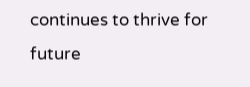continues to thrive for future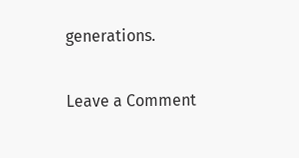generations.

Leave a Comment